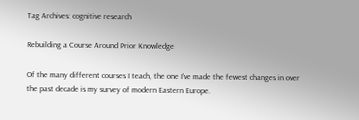Tag Archives: cognitive research

Rebuilding a Course Around Prior Knowledge

Of the many different courses I teach, the one I’ve made the fewest changes in over the past decade is my survey of modern Eastern Europe.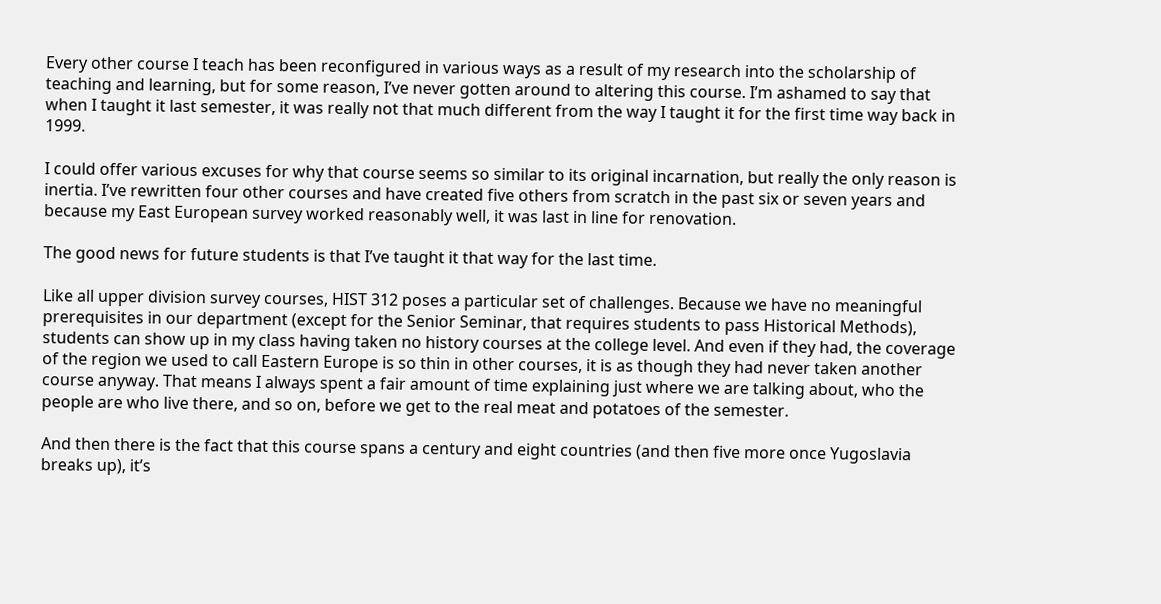Every other course I teach has been reconfigured in various ways as a result of my research into the scholarship of teaching and learning, but for some reason, I’ve never gotten around to altering this course. I’m ashamed to say that when I taught it last semester, it was really not that much different from the way I taught it for the first time way back in 1999.

I could offer various excuses for why that course seems so similar to its original incarnation, but really the only reason is inertia. I’ve rewritten four other courses and have created five others from scratch in the past six or seven years and because my East European survey worked reasonably well, it was last in line for renovation.

The good news for future students is that I’ve taught it that way for the last time.

Like all upper division survey courses, HIST 312 poses a particular set of challenges. Because we have no meaningful prerequisites in our department (except for the Senior Seminar, that requires students to pass Historical Methods), students can show up in my class having taken no history courses at the college level. And even if they had, the coverage of the region we used to call Eastern Europe is so thin in other courses, it is as though they had never taken another course anyway. That means I always spent a fair amount of time explaining just where we are talking about, who the people are who live there, and so on, before we get to the real meat and potatoes of the semester.

And then there is the fact that this course spans a century and eight countries (and then five more once Yugoslavia breaks up), it’s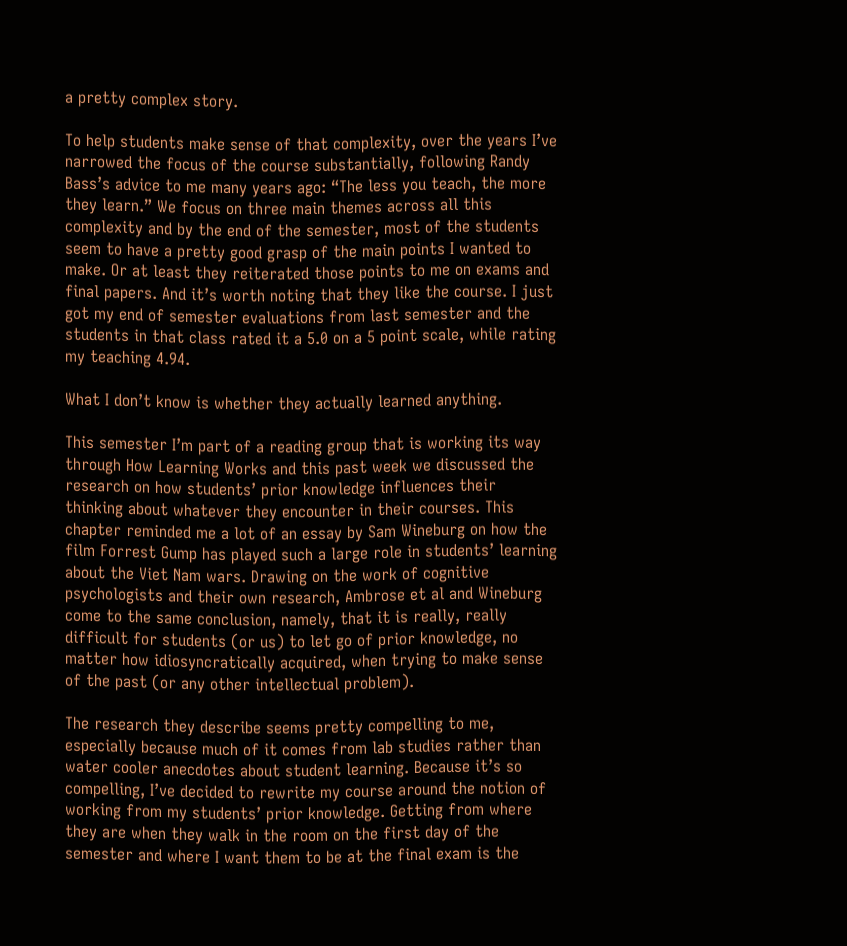a pretty complex story.

To help students make sense of that complexity, over the years I’ve narrowed the focus of the course substantially, following Randy Bass’s advice to me many years ago: “The less you teach, the more they learn.” We focus on three main themes across all this complexity and by the end of the semester, most of the students seem to have a pretty good grasp of the main points I wanted to make. Or at least they reiterated those points to me on exams and final papers. And it’s worth noting that they like the course. I just got my end of semester evaluations from last semester and the students in that class rated it a 5.0 on a 5 point scale, while rating my teaching 4.94.

What I don’t know is whether they actually learned anything.

This semester I’m part of a reading group that is working its way through How Learning Works and this past week we discussed the research on how students’ prior knowledge influences their thinking about whatever they encounter in their courses. This chapter reminded me a lot of an essay by Sam Wineburg on how the film Forrest Gump has played such a large role in students’ learning about the Viet Nam wars. Drawing on the work of cognitive psychologists and their own research, Ambrose et al and Wineburg come to the same conclusion, namely, that it is really, really difficult for students (or us) to let go of prior knowledge, no matter how idiosyncratically acquired, when trying to make sense of the past (or any other intellectual problem).

The research they describe seems pretty compelling to me, especially because much of it comes from lab studies rather than water cooler anecdotes about student learning. Because it’s so compelling, I’ve decided to rewrite my course around the notion of working from my students’ prior knowledge. Getting from where they are when they walk in the room on the first day of the semester and where I want them to be at the final exam is the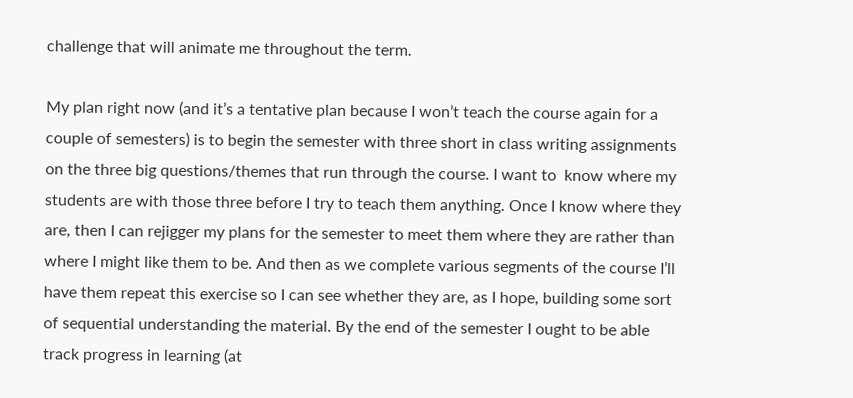challenge that will animate me throughout the term.

My plan right now (and it’s a tentative plan because I won’t teach the course again for a couple of semesters) is to begin the semester with three short in class writing assignments on the three big questions/themes that run through the course. I want to  know where my students are with those three before I try to teach them anything. Once I know where they are, then I can rejigger my plans for the semester to meet them where they are rather than where I might like them to be. And then as we complete various segments of the course I’ll have them repeat this exercise so I can see whether they are, as I hope, building some sort of sequential understanding the material. By the end of the semester I ought to be able track progress in learning (at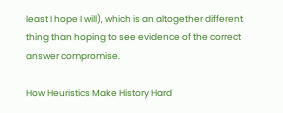least I hope I will), which is an altogether different thing than hoping to see evidence of the correct answer compromise.

How Heuristics Make History Hard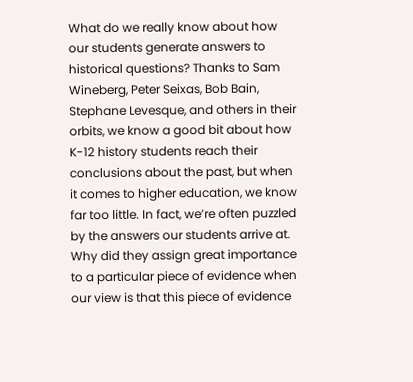What do we really know about how our students generate answers to historical questions? Thanks to Sam Wineberg, Peter Seixas, Bob Bain, Stephane Levesque, and others in their orbits, we know a good bit about how K-12 history students reach their conclusions about the past, but when it comes to higher education, we know far too little. In fact, we’re often puzzled by the answers our students arrive at. Why did they assign great importance to a particular piece of evidence when our view is that this piece of evidence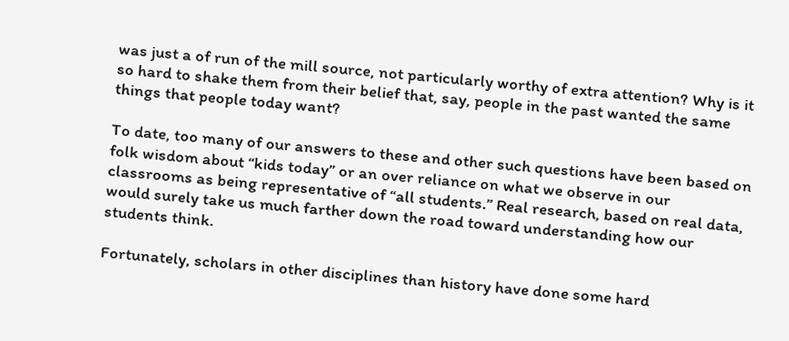was just a of run of the mill source, not particularly worthy of extra attention? Why is it so hard to shake them from their belief that, say, people in the past wanted the same things that people today want?

To date, too many of our answers to these and other such questions have been based on folk wisdom about “kids today” or an over reliance on what we observe in our classrooms as being representative of “all students.” Real research, based on real data, would surely take us much farther down the road toward understanding how our students think.

Fortunately, scholars in other disciplines than history have done some hard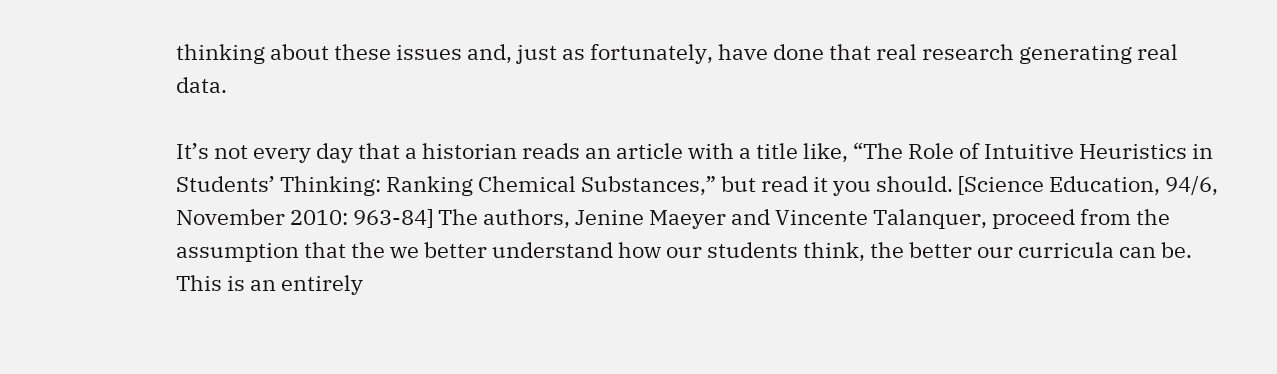thinking about these issues and, just as fortunately, have done that real research generating real data.

It’s not every day that a historian reads an article with a title like, “The Role of Intuitive Heuristics in Students’ Thinking: Ranking Chemical Substances,” but read it you should. [Science Education, 94/6, November 2010: 963-84] The authors, Jenine Maeyer and Vincente Talanquer, proceed from the assumption that the we better understand how our students think, the better our curricula can be. This is an entirely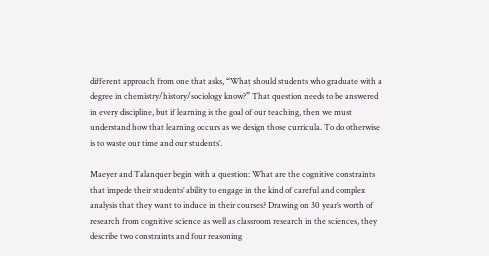different approach from one that asks, “What should students who graduate with a degree in chemistry/history/sociology know?” That question needs to be answered in every discipline, but if learning is the goal of our teaching, then we must understand how that learning occurs as we design those curricula. To do otherwise is to waste our time and our students’.

Maeyer and Talanquer begin with a question: What are the cognitive constraints that impede their students’ ability to engage in the kind of careful and complex analysis that they want to induce in their courses? Drawing on 30 year’s worth of research from cognitive science as well as classroom research in the sciences, they describe two constraints and four reasoning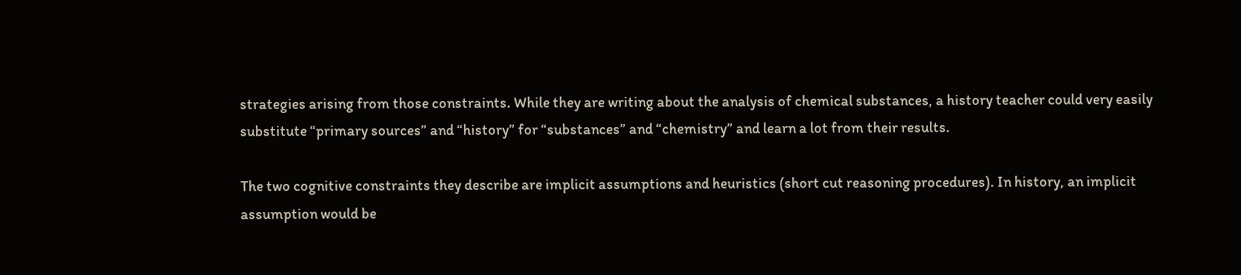strategies arising from those constraints. While they are writing about the analysis of chemical substances, a history teacher could very easily substitute “primary sources” and “history” for “substances” and “chemistry” and learn a lot from their results.

The two cognitive constraints they describe are implicit assumptions and heuristics (short cut reasoning procedures). In history, an implicit assumption would be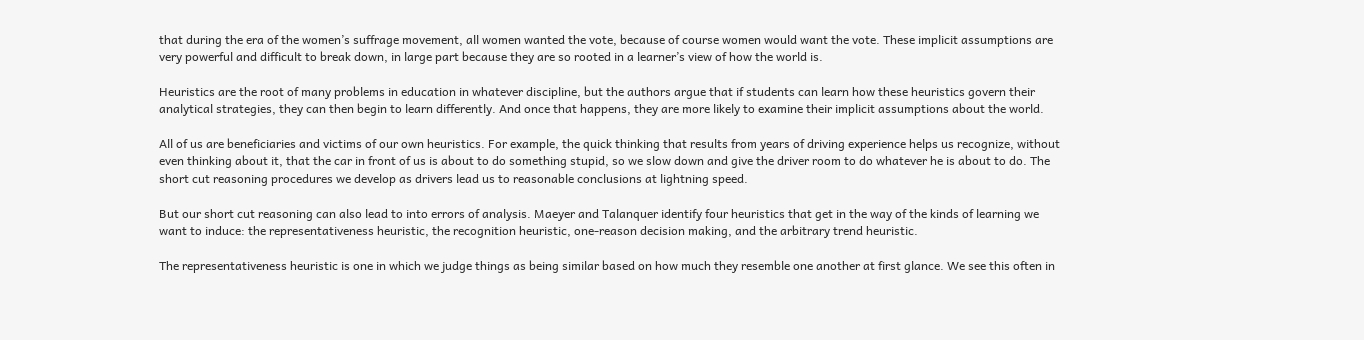that during the era of the women’s suffrage movement, all women wanted the vote, because of course women would want the vote. These implicit assumptions are very powerful and difficult to break down, in large part because they are so rooted in a learner’s view of how the world is.

Heuristics are the root of many problems in education in whatever discipline, but the authors argue that if students can learn how these heuristics govern their analytical strategies, they can then begin to learn differently. And once that happens, they are more likely to examine their implicit assumptions about the world.

All of us are beneficiaries and victims of our own heuristics. For example, the quick thinking that results from years of driving experience helps us recognize, without even thinking about it, that the car in front of us is about to do something stupid, so we slow down and give the driver room to do whatever he is about to do. The short cut reasoning procedures we develop as drivers lead us to reasonable conclusions at lightning speed.

But our short cut reasoning can also lead to into errors of analysis. Maeyer and Talanquer identify four heuristics that get in the way of the kinds of learning we want to induce: the representativeness heuristic, the recognition heuristic, one-reason decision making, and the arbitrary trend heuristic.

The representativeness heuristic is one in which we judge things as being similar based on how much they resemble one another at first glance. We see this often in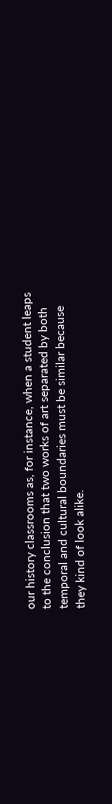our history classrooms as, for instance, when a student leaps to the conclusion that two works of art separated by both temporal and cultural boundaries must be similar because they kind of look alike.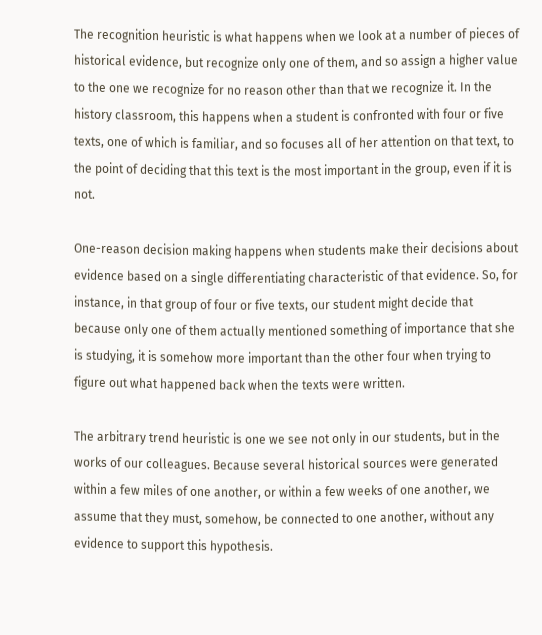The recognition heuristic is what happens when we look at a number of pieces of historical evidence, but recognize only one of them, and so assign a higher value to the one we recognize for no reason other than that we recognize it. In the history classroom, this happens when a student is confronted with four or five texts, one of which is familiar, and so focuses all of her attention on that text, to the point of deciding that this text is the most important in the group, even if it is not.

One-reason decision making happens when students make their decisions about evidence based on a single differentiating characteristic of that evidence. So, for instance, in that group of four or five texts, our student might decide that because only one of them actually mentioned something of importance that she is studying, it is somehow more important than the other four when trying to figure out what happened back when the texts were written.

The arbitrary trend heuristic is one we see not only in our students, but in the works of our colleagues. Because several historical sources were generated within a few miles of one another, or within a few weeks of one another, we assume that they must, somehow, be connected to one another, without any evidence to support this hypothesis.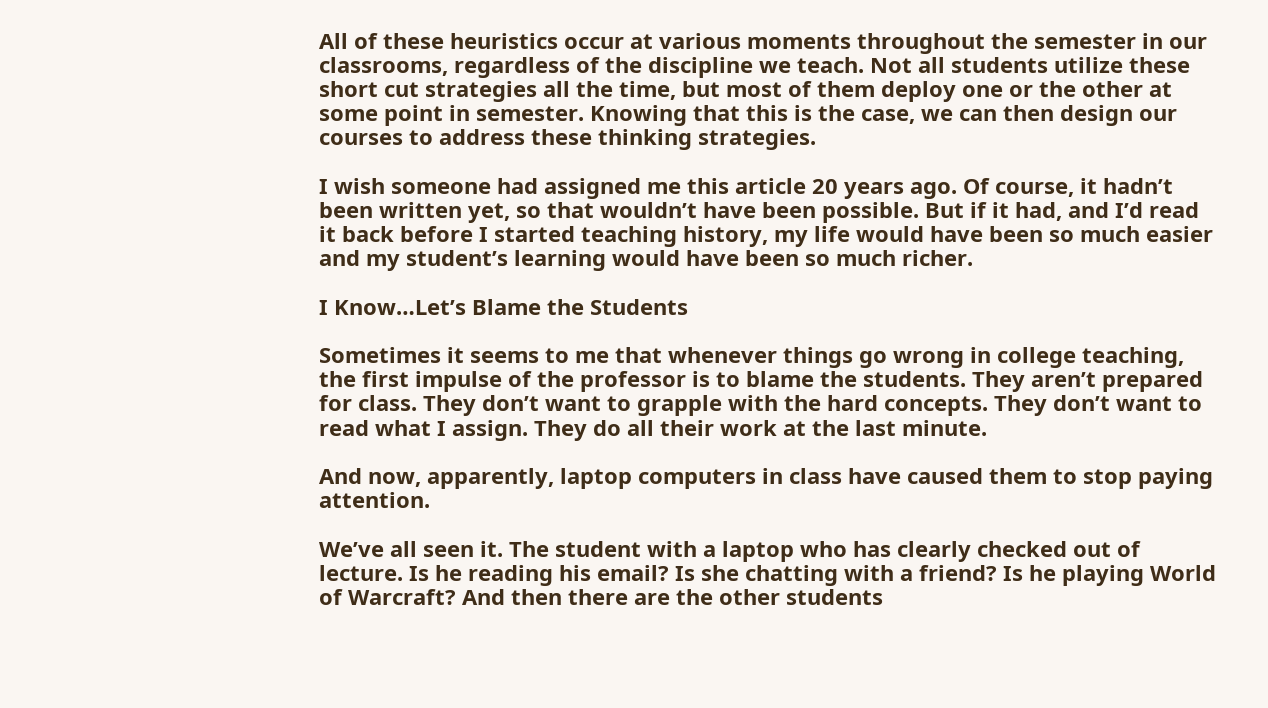All of these heuristics occur at various moments throughout the semester in our classrooms, regardless of the discipline we teach. Not all students utilize these short cut strategies all the time, but most of them deploy one or the other at some point in semester. Knowing that this is the case, we can then design our courses to address these thinking strategies.

I wish someone had assigned me this article 20 years ago. Of course, it hadn’t been written yet, so that wouldn’t have been possible. But if it had, and I’d read it back before I started teaching history, my life would have been so much easier and my student’s learning would have been so much richer.

I Know…Let’s Blame the Students

Sometimes it seems to me that whenever things go wrong in college teaching, the first impulse of the professor is to blame the students. They aren’t prepared for class. They don’t want to grapple with the hard concepts. They don’t want to read what I assign. They do all their work at the last minute.

And now, apparently, laptop computers in class have caused them to stop paying attention.

We’ve all seen it. The student with a laptop who has clearly checked out of lecture. Is he reading his email? Is she chatting with a friend? Is he playing World of Warcraft? And then there are the other students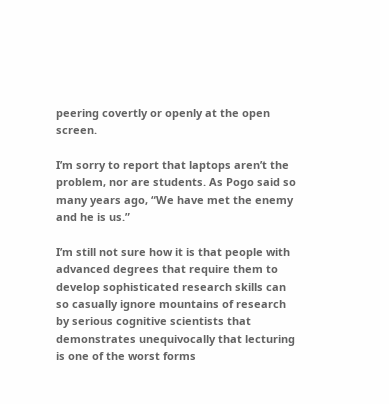peering covertly or openly at the open screen.

I’m sorry to report that laptops aren’t the problem, nor are students. As Pogo said so many years ago, “We have met the enemy and he is us.”

I’m still not sure how it is that people with advanced degrees that require them to develop sophisticated research skills can so casually ignore mountains of research by serious cognitive scientists that demonstrates unequivocally that lecturing is one of the worst forms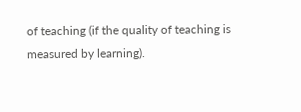of teaching (if the quality of teaching is measured by learning).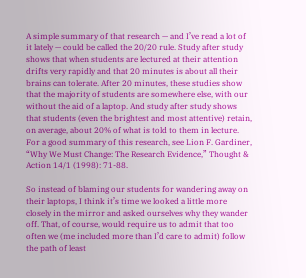A simple summary of that research — and I’ve read a lot of it lately — could be called the 20/20 rule. Study after study shows that when students are lectured at their attention drifts very rapidly and that 20 minutes is about all their brains can tolerate. After 20 minutes, these studies show that the majority of students are somewhere else, with our without the aid of a laptop. And study after study shows that students (even the brightest and most attentive) retain, on average, about 20% of what is told to them in lecture. For a good summary of this research, see Lion F. Gardiner, “Why We Must Change: The Research Evidence,” Thought & Action 14/1 (1998): 71-88.

So instead of blaming our students for wandering away on their laptops, I think it’s time we looked a little more closely in the mirror and asked ourselves why they wander off. That, of course, would require us to admit that too often we (me included more than I’d care to admit) follow the path of least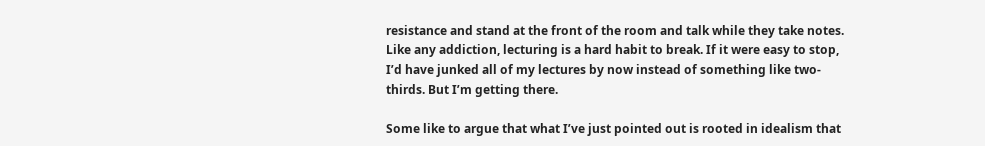resistance and stand at the front of the room and talk while they take notes. Like any addiction, lecturing is a hard habit to break. If it were easy to stop, I’d have junked all of my lectures by now instead of something like two-thirds. But I’m getting there.

Some like to argue that what I’ve just pointed out is rooted in idealism that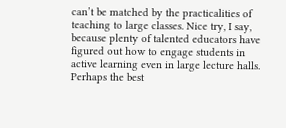can’t be matched by the practicalities of teaching to large classes. Nice try, I say, because plenty of talented educators have figured out how to engage students in active learning even in large lecture halls. Perhaps the best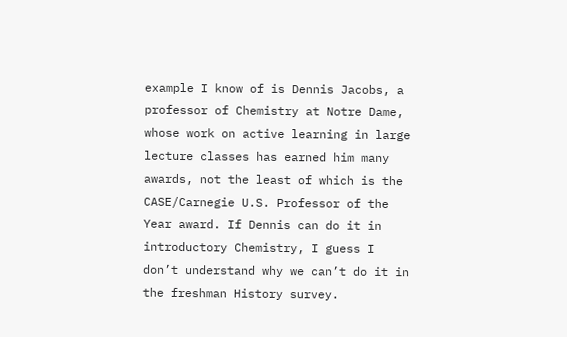example I know of is Dennis Jacobs, a professor of Chemistry at Notre Dame, whose work on active learning in large lecture classes has earned him many awards, not the least of which is the CASE/Carnegie U.S. Professor of the Year award. If Dennis can do it in introductory Chemistry, I guess I don’t understand why we can’t do it in the freshman History survey.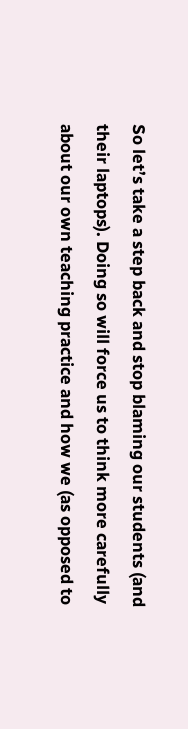So let’s take a step back and stop blaming our students (and their laptops). Doing so will force us to think more carefully about our own teaching practice and how we (as opposed to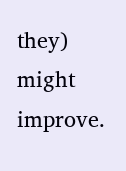they) might improve.